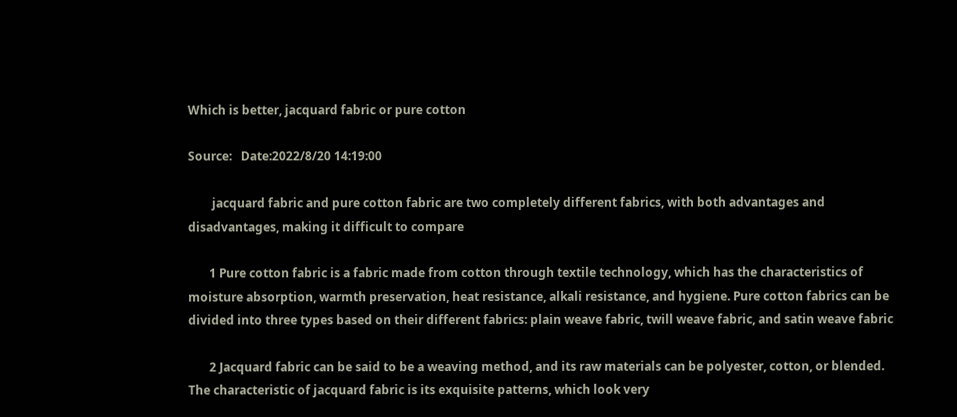Which is better, jacquard fabric or pure cotton

Source:   Date:2022/8/20 14:19:00

        jacquard fabric and pure cotton fabric are two completely different fabrics, with both advantages and disadvantages, making it difficult to compare

       1 Pure cotton fabric is a fabric made from cotton through textile technology, which has the characteristics of moisture absorption, warmth preservation, heat resistance, alkali resistance, and hygiene. Pure cotton fabrics can be divided into three types based on their different fabrics: plain weave fabric, twill weave fabric, and satin weave fabric

       2 Jacquard fabric can be said to be a weaving method, and its raw materials can be polyester, cotton, or blended. The characteristic of jacquard fabric is its exquisite patterns, which look very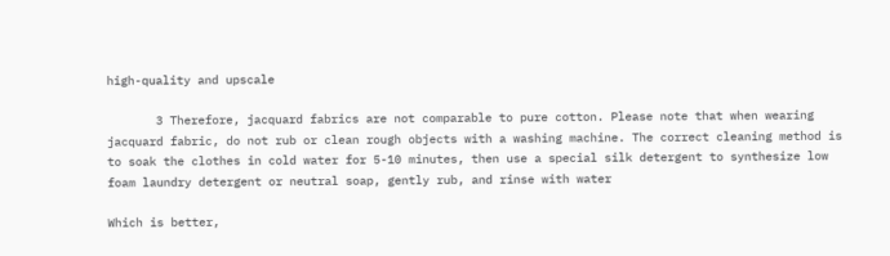high-quality and upscale

       3 Therefore, jacquard fabrics are not comparable to pure cotton. Please note that when wearing jacquard fabric, do not rub or clean rough objects with a washing machine. The correct cleaning method is to soak the clothes in cold water for 5-10 minutes, then use a special silk detergent to synthesize low foam laundry detergent or neutral soap, gently rub, and rinse with water

Which is better,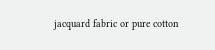jacquard fabric or pure cotton